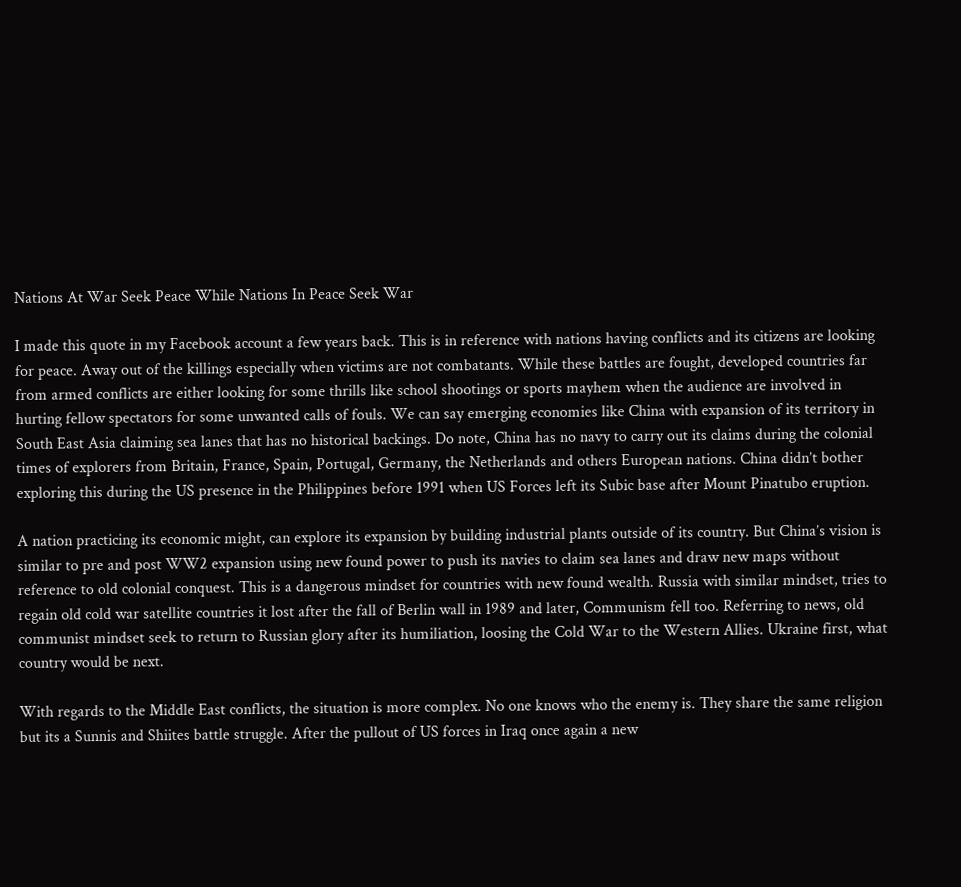Nations At War Seek Peace While Nations In Peace Seek War

I made this quote in my Facebook account a few years back. This is in reference with nations having conflicts and its citizens are looking for peace. Away out of the killings especially when victims are not combatants. While these battles are fought, developed countries far from armed conflicts are either looking for some thrills like school shootings or sports mayhem when the audience are involved in hurting fellow spectators for some unwanted calls of fouls. We can say emerging economies like China with expansion of its territory in South East Asia claiming sea lanes that has no historical backings. Do note, China has no navy to carry out its claims during the colonial times of explorers from Britain, France, Spain, Portugal, Germany, the Netherlands and others European nations. China didn’t bother exploring this during the US presence in the Philippines before 1991 when US Forces left its Subic base after Mount Pinatubo eruption.

A nation practicing its economic might, can explore its expansion by building industrial plants outside of its country. But China’s vision is similar to pre and post WW2 expansion using new found power to push its navies to claim sea lanes and draw new maps without reference to old colonial conquest. This is a dangerous mindset for countries with new found wealth. Russia with similar mindset, tries to regain old cold war satellite countries it lost after the fall of Berlin wall in 1989 and later, Communism fell too. Referring to news, old communist mindset seek to return to Russian glory after its humiliation, loosing the Cold War to the Western Allies. Ukraine first, what country would be next.

With regards to the Middle East conflicts, the situation is more complex. No one knows who the enemy is. They share the same religion but its a Sunnis and Shiites battle struggle. After the pullout of US forces in Iraq once again a new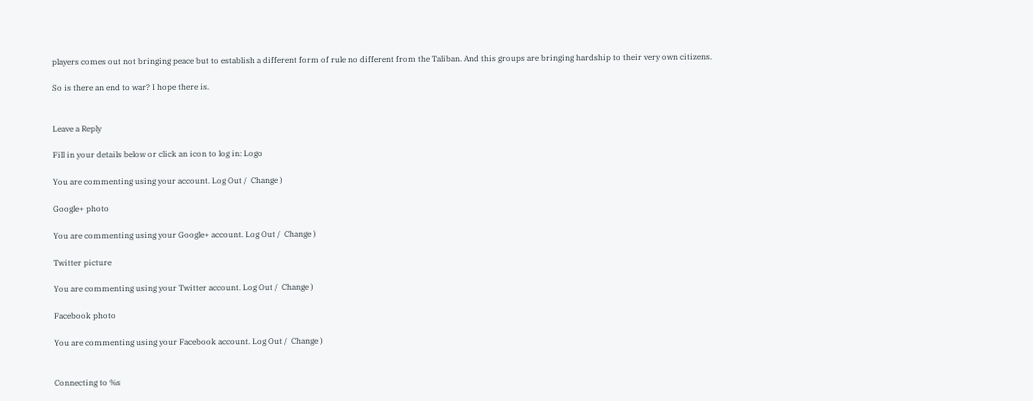players comes out not bringing peace but to establish a different form of rule no different from the Taliban. And this groups are bringing hardship to their very own citizens.

So is there an end to war? I hope there is.


Leave a Reply

Fill in your details below or click an icon to log in: Logo

You are commenting using your account. Log Out /  Change )

Google+ photo

You are commenting using your Google+ account. Log Out /  Change )

Twitter picture

You are commenting using your Twitter account. Log Out /  Change )

Facebook photo

You are commenting using your Facebook account. Log Out /  Change )


Connecting to %s